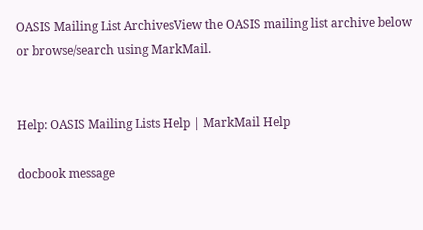OASIS Mailing List ArchivesView the OASIS mailing list archive below
or browse/search using MarkMail.


Help: OASIS Mailing Lists Help | MarkMail Help

docbook message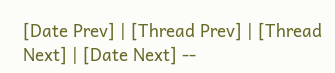[Date Prev] | [Thread Prev] | [Thread Next] | [Date Next] --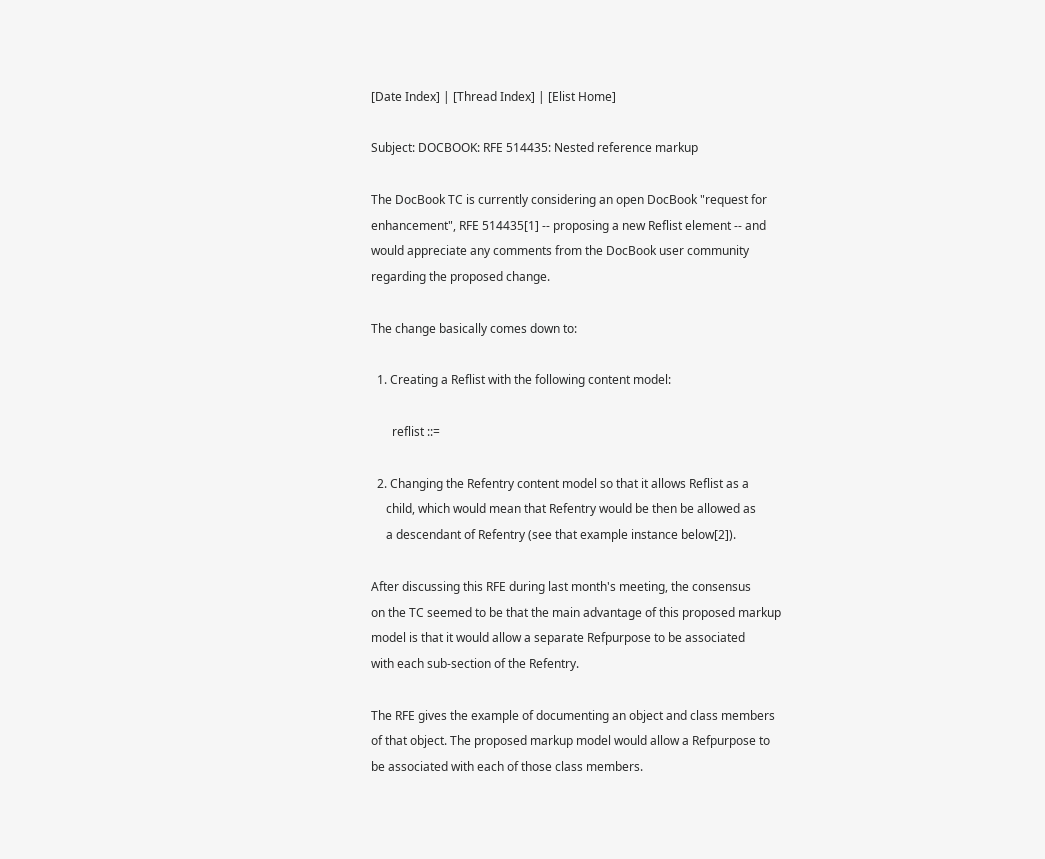[Date Index] | [Thread Index] | [Elist Home]

Subject: DOCBOOK: RFE 514435: Nested reference markup

The DocBook TC is currently considering an open DocBook "request for
enhancement", RFE 514435[1] -- proposing a new Reflist element -- and
would appreciate any comments from the DocBook user community
regarding the proposed change.

The change basically comes down to:

  1. Creating a Reflist with the following content model:

       reflist ::=

  2. Changing the Refentry content model so that it allows Reflist as a
     child, which would mean that Refentry would be then be allowed as
     a descendant of Refentry (see that example instance below[2]).

After discussing this RFE during last month's meeting, the consensus
on the TC seemed to be that the main advantage of this proposed markup
model is that it would allow a separate Refpurpose to be associated
with each sub-section of the Refentry.

The RFE gives the example of documenting an object and class members
of that object. The proposed markup model would allow a Refpurpose to
be associated with each of those class members.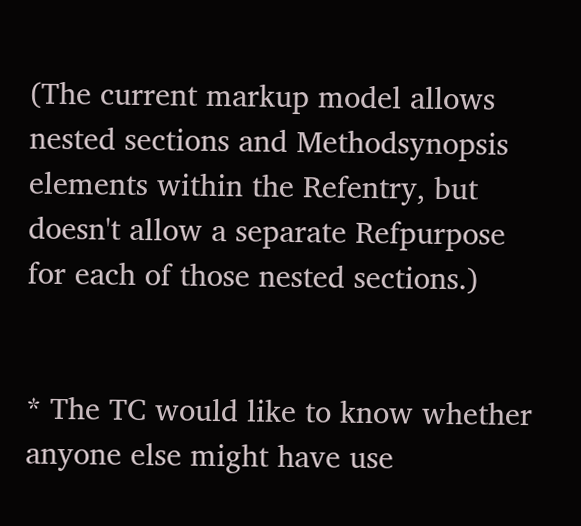(The current markup model allows nested sections and Methodsynopsis
elements within the Refentry, but doesn't allow a separate Refpurpose
for each of those nested sections.)


* The TC would like to know whether anyone else might have use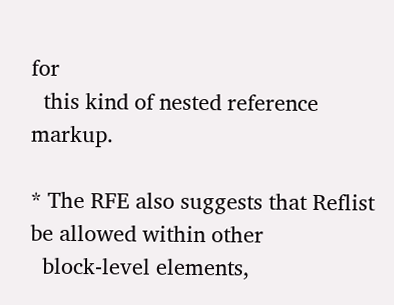for
  this kind of nested reference markup.

* The RFE also suggests that Reflist be allowed within other
  block-level elements,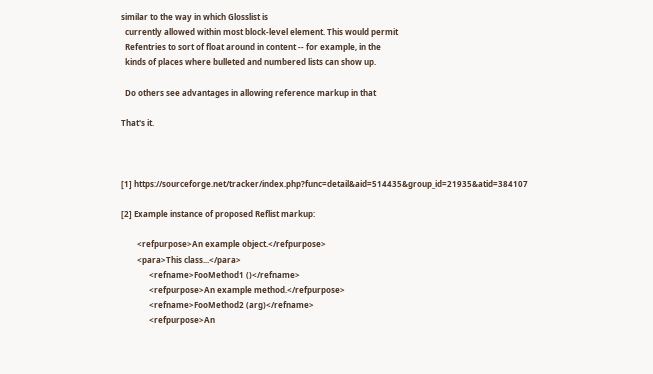similar to the way in which Glosslist is
  currently allowed within most block-level element. This would permit
  Refentries to sort of float around in content -- for example, in the
  kinds of places where bulleted and numbered lists can show up.

  Do others see advantages in allowing reference markup in that

That's it.



[1] https://sourceforge.net/tracker/index.php?func=detail&aid=514435&group_id=21935&atid=384107

[2] Example instance of proposed Reflist markup:

        <refpurpose>An example object.</refpurpose>
        <para>This class...</para>
              <refname>FooMethod1 ()</refname>
              <refpurpose>An example method.</refpurpose>
              <refname>FooMethod2 (arg)</refname>
              <refpurpose>An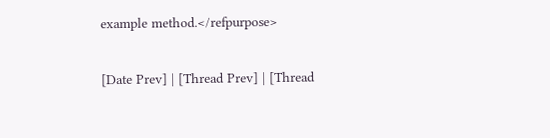example method.</refpurpose>

[Date Prev] | [Thread Prev] | [Thread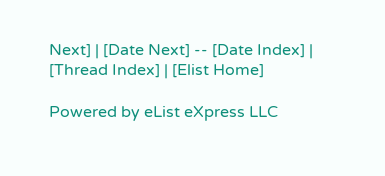Next] | [Date Next] -- [Date Index] | [Thread Index] | [Elist Home]

Powered by eList eXpress LLC